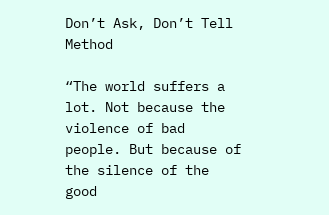Don’t Ask, Don’t Tell Method

“The world suffers a lot. Not because the violence of bad people. But because of the silence of the good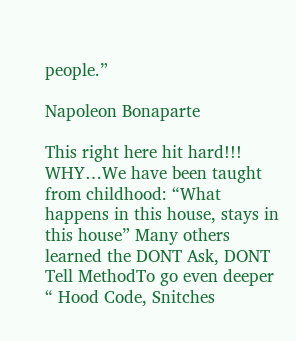people.”

Napoleon Bonaparte

This right here hit hard!!! WHY…We have been taught from childhood: “What happens in this house, stays in this house” Many others learned the DONT Ask, DONT Tell MethodTo go even deeper “ Hood Code, Snitches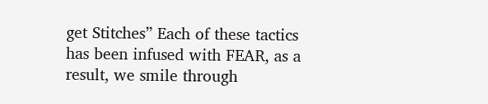get Stitches” Each of these tactics has been infused with FEAR, as a result, we smile through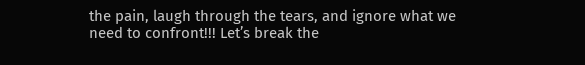the pain, laugh through the tears, and ignore what we need to confront!!! Let’s break the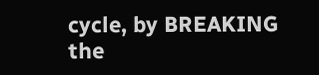cycle, by BREAKING the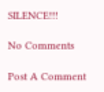SILENCE!!!

No Comments

Post A Comment